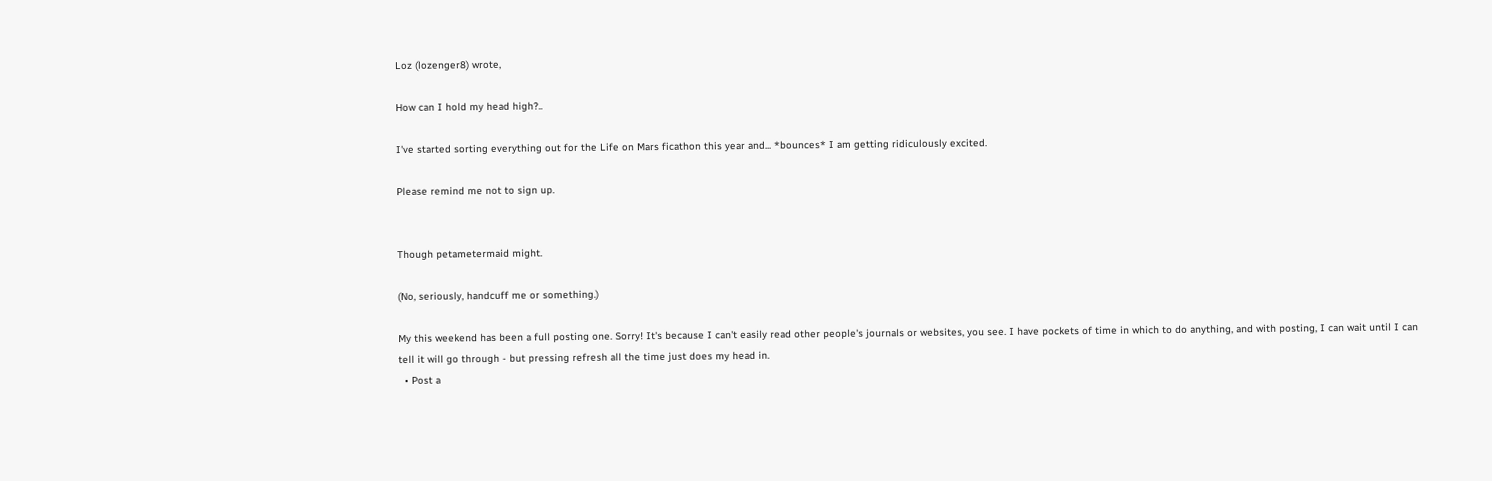Loz (lozenger8) wrote,

How can I hold my head high?..

I've started sorting everything out for the Life on Mars ficathon this year and... *bounces* I am getting ridiculously excited.

Please remind me not to sign up.


Though petametermaid might.

(No, seriously, handcuff me or something.)

My this weekend has been a full posting one. Sorry! It's because I can't easily read other people's journals or websites, you see. I have pockets of time in which to do anything, and with posting, I can wait until I can tell it will go through - but pressing refresh all the time just does my head in.
  • Post a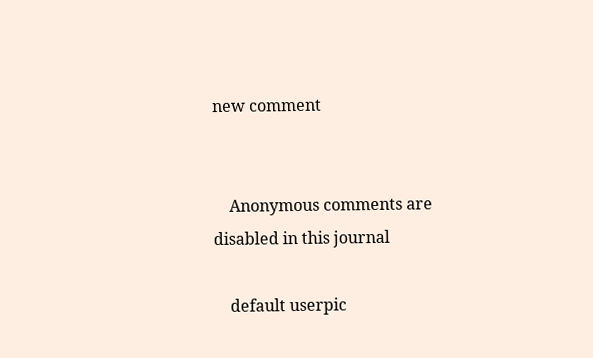new comment


    Anonymous comments are disabled in this journal

    default userpic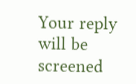Your reply will be screened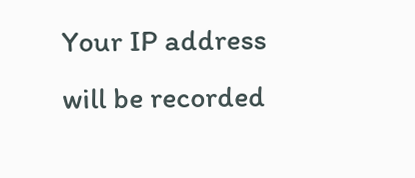Your IP address will be recorded